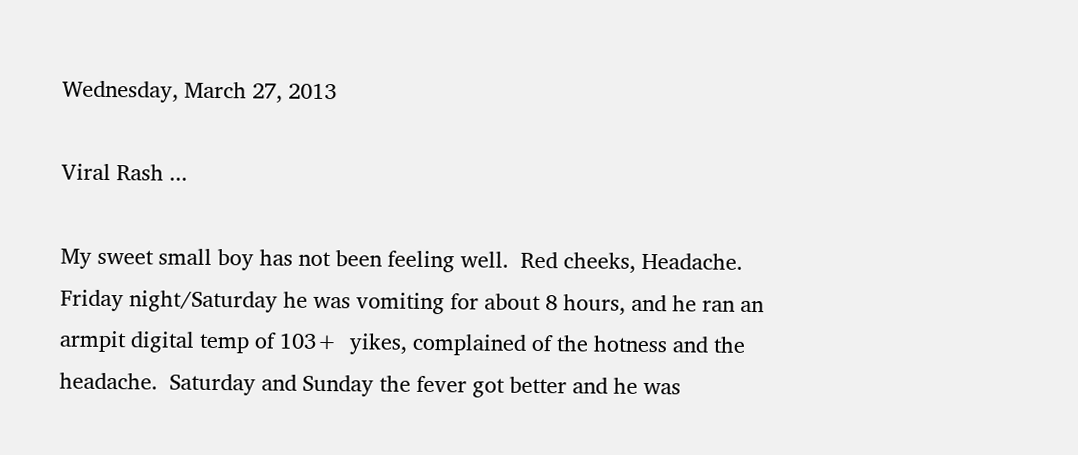Wednesday, March 27, 2013

Viral Rash ...

My sweet small boy has not been feeling well.  Red cheeks, Headache.  Friday night/Saturday he was vomiting for about 8 hours, and he ran an armpit digital temp of 103+  yikes, complained of the hotness and the headache.  Saturday and Sunday the fever got better and he was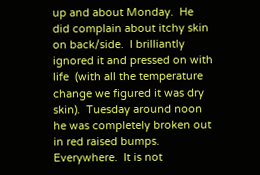up and about Monday.  He did complain about itchy skin on back/side.  I brilliantly ignored it and pressed on with life  (with all the temperature change we figured it was dry skin).  Tuesday around noon he was completely broken out in red raised bumps.  Everywhere.  It is not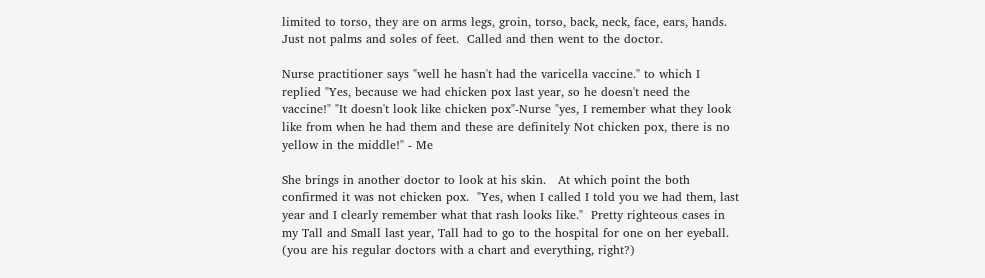limited to torso, they are on arms legs, groin, torso, back, neck, face, ears, hands.  Just not palms and soles of feet.  Called and then went to the doctor.

Nurse practitioner says "well he hasn't had the varicella vaccine." to which I replied "Yes, because we had chicken pox last year, so he doesn't need the vaccine!" "It doesn't look like chicken pox"-Nurse "yes, I remember what they look like from when he had them and these are definitely Not chicken pox, there is no yellow in the middle!" - Me

She brings in another doctor to look at his skin.   At which point the both confirmed it was not chicken pox.  "Yes, when I called I told you we had them, last year and I clearly remember what that rash looks like."  Pretty righteous cases in my Tall and Small last year, Tall had to go to the hospital for one on her eyeball.  (you are his regular doctors with a chart and everything, right?)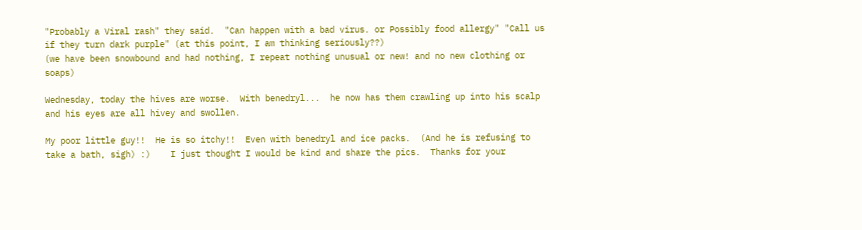"Probably a Viral rash" they said.  "Can happen with a bad virus. or Possibly food allergy" "Call us if they turn dark purple" (at this point, I am thinking seriously??)
(we have been snowbound and had nothing, I repeat nothing unusual or new! and no new clothing or soaps)

Wednesday, today the hives are worse.  With benedryl...  he now has them crawling up into his scalp and his eyes are all hivey and swollen.

My poor little guy!!  He is so itchy!!  Even with benedryl and ice packs.  (And he is refusing to take a bath, sigh) :)    I just thought I would be kind and share the pics.  Thanks for your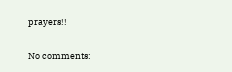prayers!!

No comments: